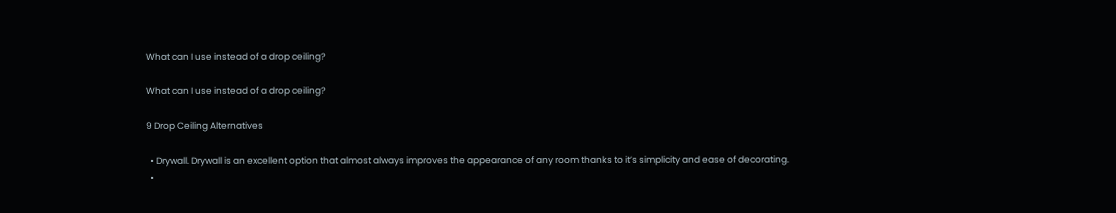What can I use instead of a drop ceiling?

What can I use instead of a drop ceiling?

9 Drop Ceiling Alternatives

  • Drywall. Drywall is an excellent option that almost always improves the appearance of any room thanks to it’s simplicity and ease of decorating.
  •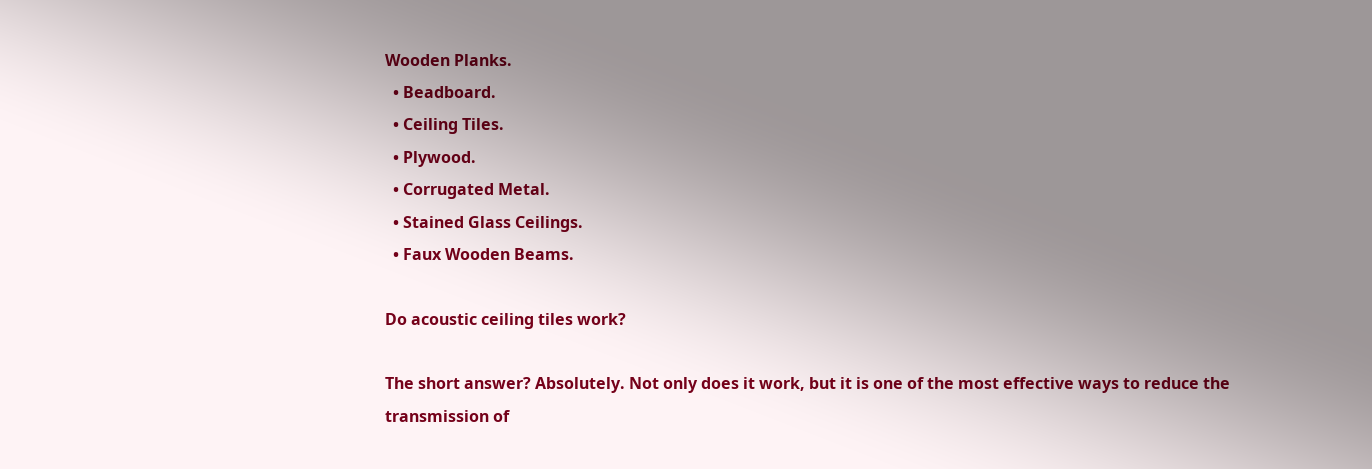Wooden Planks.
  • Beadboard.
  • Ceiling Tiles.
  • Plywood.
  • Corrugated Metal.
  • Stained Glass Ceilings.
  • Faux Wooden Beams.

Do acoustic ceiling tiles work?

The short answer? Absolutely. Not only does it work, but it is one of the most effective ways to reduce the transmission of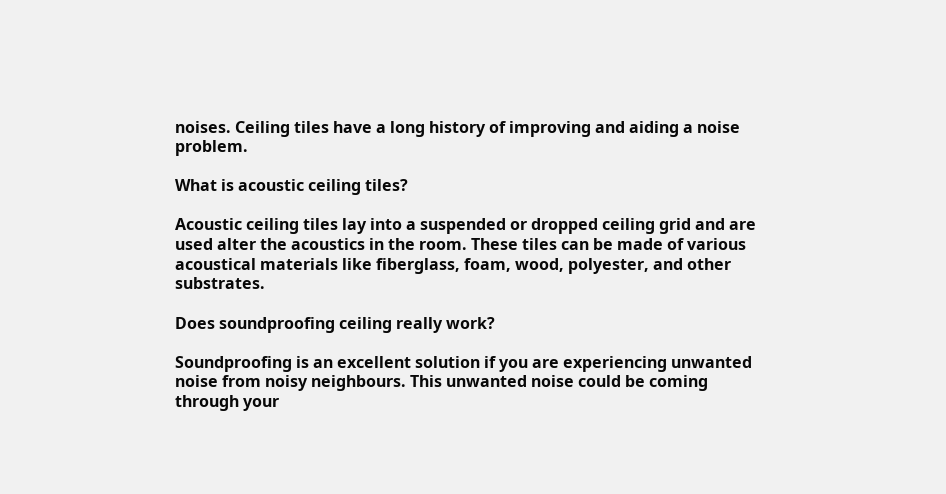noises. Ceiling tiles have a long history of improving and aiding a noise problem.

What is acoustic ceiling tiles?

Acoustic ceiling tiles lay into a suspended or dropped ceiling grid and are used alter the acoustics in the room. These tiles can be made of various acoustical materials like fiberglass, foam, wood, polyester, and other substrates.

Does soundproofing ceiling really work?

Soundproofing is an excellent solution if you are experiencing unwanted noise from noisy neighbours. This unwanted noise could be coming through your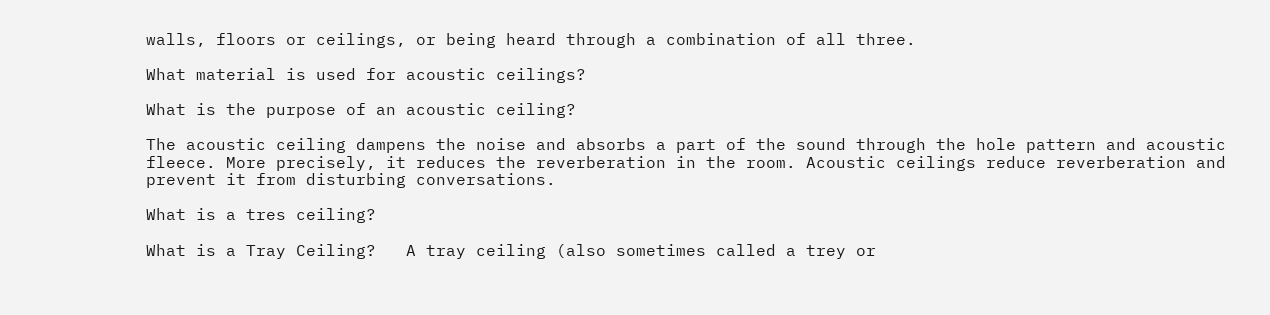walls, floors or ceilings, or being heard through a combination of all three.

What material is used for acoustic ceilings?

What is the purpose of an acoustic ceiling?

The acoustic ceiling dampens the noise and absorbs a part of the sound through the hole pattern and acoustic fleece. More precisely, it reduces the reverberation in the room. Acoustic ceilings reduce reverberation and prevent it from disturbing conversations.

What is a tres ceiling?

What is a Tray Ceiling?   A tray ceiling (also sometimes called a trey or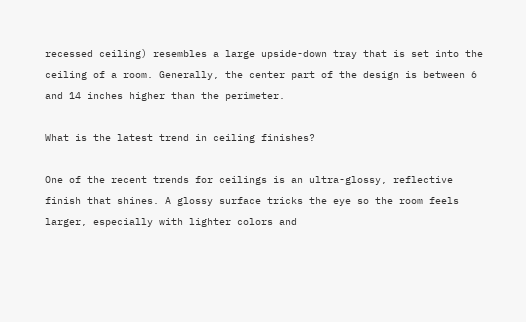recessed ceiling) resembles a large upside-down tray that is set into the ceiling of a room. Generally, the center part of the design is between 6 and 14 inches higher than the perimeter.

What is the latest trend in ceiling finishes?

One of the recent trends for ceilings is an ultra-glossy, reflective finish that shines. A glossy surface tricks the eye so the room feels larger, especially with lighter colors and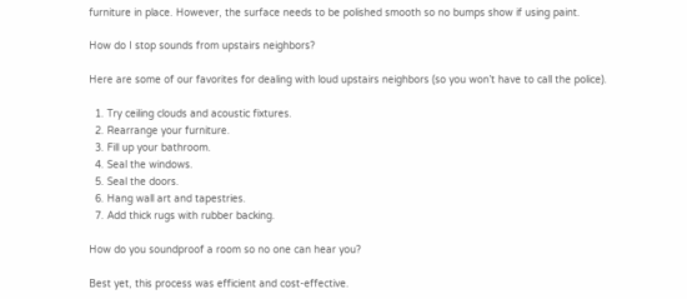furniture in place. However, the surface needs to be polished smooth so no bumps show if using paint.

How do I stop sounds from upstairs neighbors?

Here are some of our favorites for dealing with loud upstairs neighbors (so you won’t have to call the police).

  1. Try ceiling clouds and acoustic fixtures.
  2. Rearrange your furniture.
  3. Fill up your bathroom.
  4. Seal the windows.
  5. Seal the doors.
  6. Hang wall art and tapestries.
  7. Add thick rugs with rubber backing.

How do you soundproof a room so no one can hear you?

Best yet, this process was efficient and cost-effective.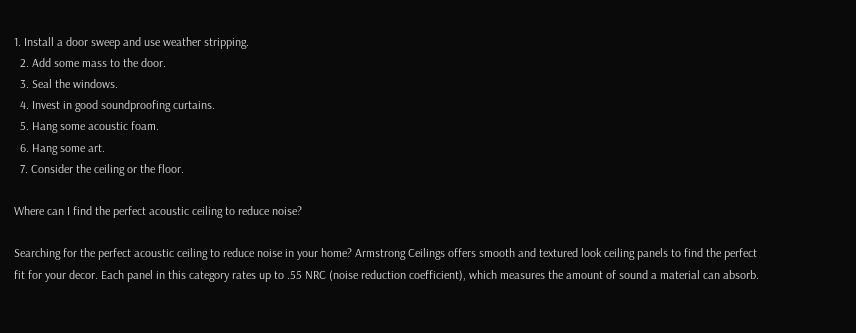1. Install a door sweep and use weather stripping.
  2. Add some mass to the door.
  3. Seal the windows.
  4. Invest in good soundproofing curtains.
  5. Hang some acoustic foam.
  6. Hang some art.
  7. Consider the ceiling or the floor.

Where can I find the perfect acoustic ceiling to reduce noise?

Searching for the perfect acoustic ceiling to reduce noise in your home? Armstrong Ceilings offers smooth and textured look ceiling panels to find the perfect fit for your decor. Each panel in this category rates up to .55 NRC (noise reduction coefficient), which measures the amount of sound a material can absorb.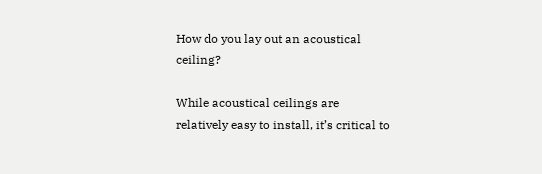How do you lay out an acoustical ceiling?

While acoustical ceilings are relatively easy to install, it’s critical to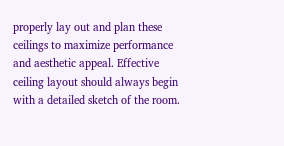properly lay out and plan these ceilings to maximize performance and aesthetic appeal. Effective ceiling layout should always begin with a detailed sketch of the room.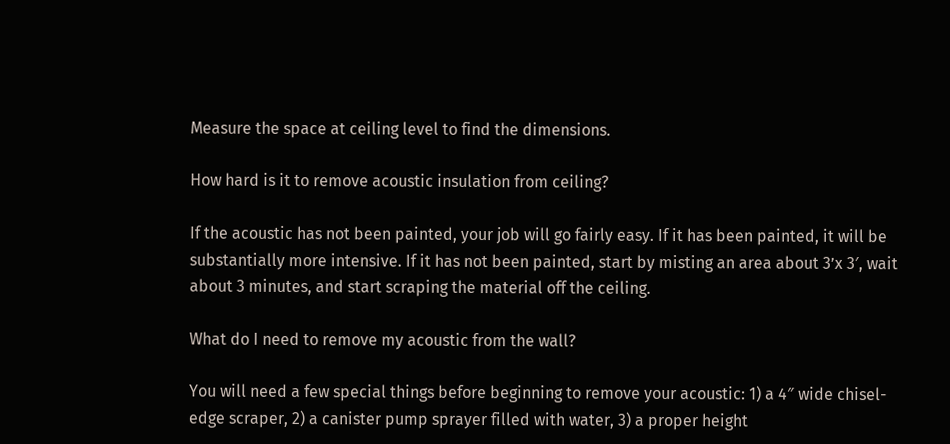Measure the space at ceiling level to find the dimensions.

How hard is it to remove acoustic insulation from ceiling?

If the acoustic has not been painted, your job will go fairly easy. If it has been painted, it will be substantially more intensive. If it has not been painted, start by misting an area about 3’x 3′, wait about 3 minutes, and start scraping the material off the ceiling.

What do I need to remove my acoustic from the wall?

You will need a few special things before beginning to remove your acoustic: 1) a 4″ wide chisel-edge scraper, 2) a canister pump sprayer filled with water, 3) a proper height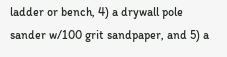ladder or bench, 4) a drywall pole sander w/100 grit sandpaper, and 5) a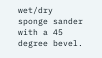wet/dry sponge sander with a 45 degree bevel.